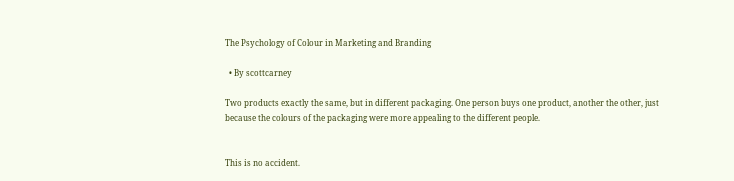The Psychology of Colour in Marketing and Branding

  • By scottcarney

Two products exactly the same, but in different packaging. One person buys one product, another the other, just because the colours of the packaging were more appealing to the different people.


This is no accident.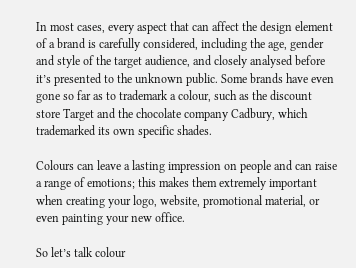In most cases, every aspect that can affect the design element of a brand is carefully considered, including the age, gender and style of the target audience, and closely analysed before it’s presented to the unknown public. Some brands have even gone so far as to trademark a colour, such as the discount store Target and the chocolate company Cadbury, which trademarked its own specific shades.

Colours can leave a lasting impression on people and can raise a range of emotions; this makes them extremely important when creating your logo, website, promotional material, or even painting your new office.

So let’s talk colour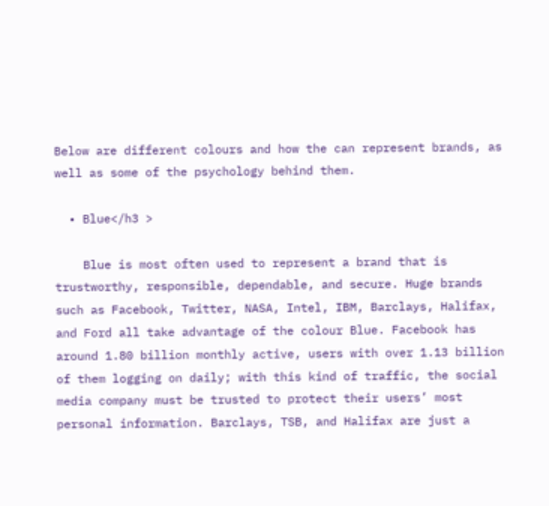Below are different colours and how the can represent brands, as well as some of the psychology behind them.

  • Blue</h3 >

    Blue is most often used to represent a brand that is trustworthy, responsible, dependable, and secure. Huge brands such as Facebook, Twitter, NASA, Intel, IBM, Barclays, Halifax, and Ford all take advantage of the colour Blue. Facebook has around 1.80 billion monthly active, users with over 1.13 billion of them logging on daily; with this kind of traffic, the social media company must be trusted to protect their users’ most personal information. Barclays, TSB, and Halifax are just a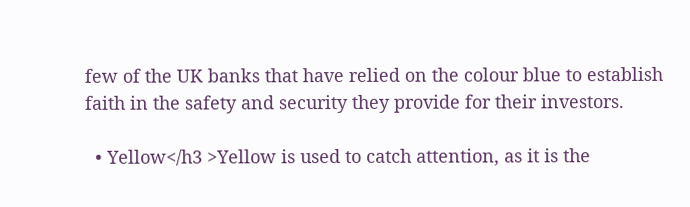few of the UK banks that have relied on the colour blue to establish faith in the safety and security they provide for their investors.

  • Yellow</h3 >Yellow is used to catch attention, as it is the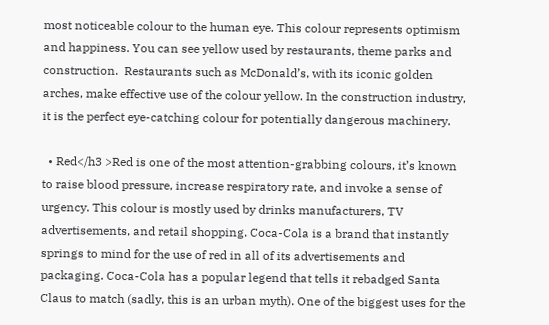most noticeable colour to the human eye. This colour represents optimism and happiness. You can see yellow used by restaurants, theme parks and construction.  Restaurants such as McDonald’s, with its iconic golden arches, make effective use of the colour yellow. In the construction industry, it is the perfect eye-catching colour for potentially dangerous machinery.

  • Red</h3 >Red is one of the most attention-grabbing colours, it’s known to raise blood pressure, increase respiratory rate, and invoke a sense of urgency. This colour is mostly used by drinks manufacturers, TV advertisements, and retail shopping. Coca-Cola is a brand that instantly springs to mind for the use of red in all of its advertisements and packaging. Coca-Cola has a popular legend that tells it rebadged Santa Claus to match (sadly, this is an urban myth). One of the biggest uses for the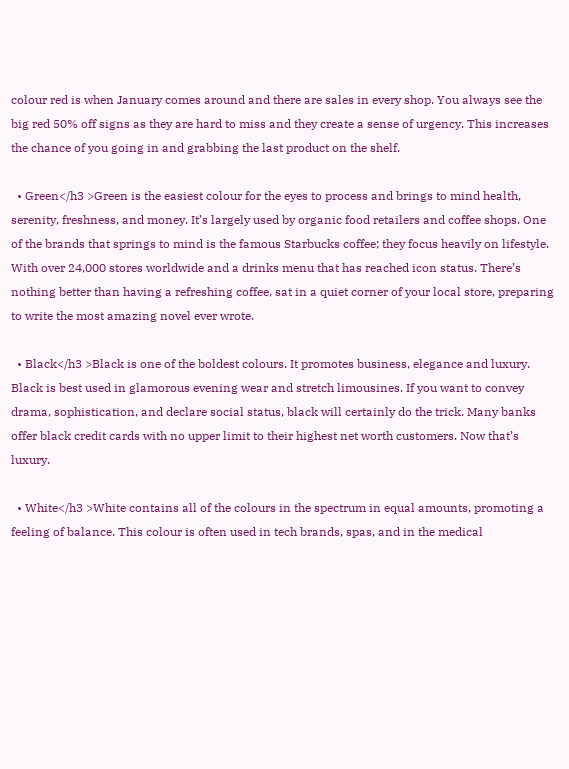colour red is when January comes around and there are sales in every shop. You always see the big red 50% off signs as they are hard to miss and they create a sense of urgency. This increases the chance of you going in and grabbing the last product on the shelf.

  • Green</h3 >Green is the easiest colour for the eyes to process and brings to mind health, serenity, freshness, and money. It’s largely used by organic food retailers and coffee shops. One of the brands that springs to mind is the famous Starbucks coffee; they focus heavily on lifestyle. With over 24,000 stores worldwide and a drinks menu that has reached icon status. There’s nothing better than having a refreshing coffee, sat in a quiet corner of your local store, preparing to write the most amazing novel ever wrote.

  • Black</h3 >Black is one of the boldest colours. It promotes business, elegance and luxury. Black is best used in glamorous evening wear and stretch limousines. If you want to convey drama, sophistication, and declare social status, black will certainly do the trick. Many banks offer black credit cards with no upper limit to their highest net worth customers. Now that’s luxury.

  • White</h3 >White contains all of the colours in the spectrum in equal amounts, promoting a feeling of balance. This colour is often used in tech brands, spas, and in the medical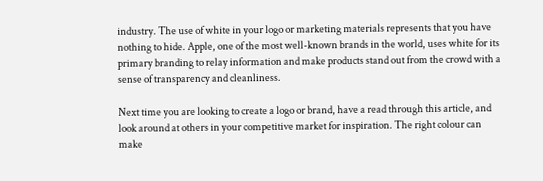industry. The use of white in your logo or marketing materials represents that you have nothing to hide. Apple, one of the most well-known brands in the world, uses white for its primary branding to relay information and make products stand out from the crowd with a sense of transparency and cleanliness.

Next time you are looking to create a logo or brand, have a read through this article, and look around at others in your competitive market for inspiration. The right colour can make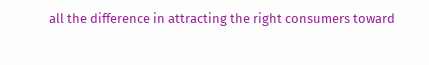all the difference in attracting the right consumers toward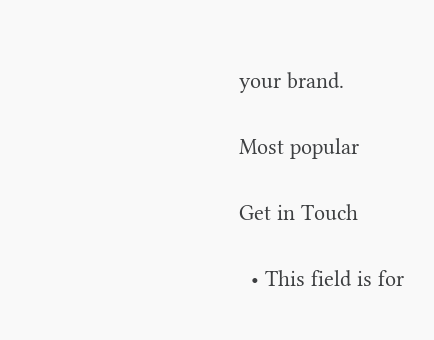your brand.

Most popular

Get in Touch

  • This field is for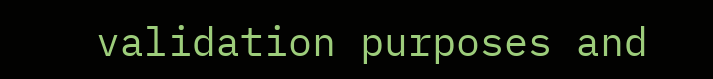validation purposes and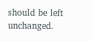should be left unchanged.